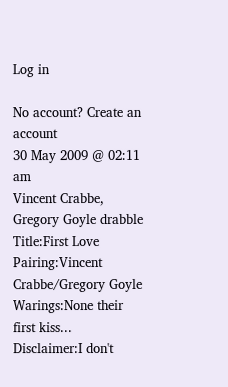Log in

No account? Create an account
30 May 2009 @ 02:11 am
Vincent Crabbe, Gregory Goyle drabble
Title:First Love
Pairing:Vincent Crabbe/Gregory Goyle
Warings:None their first kiss...
Disclaimer:I don't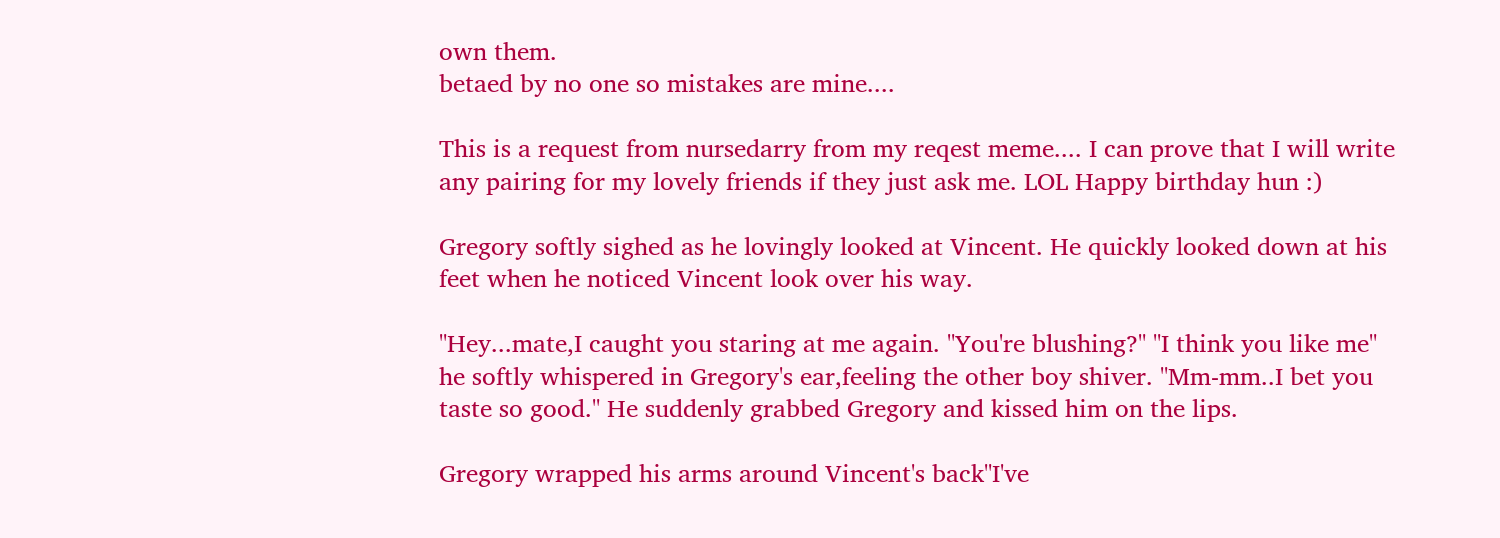own them.
betaed by no one so mistakes are mine....

This is a request from nursedarry from my reqest meme.... I can prove that I will write any pairing for my lovely friends if they just ask me. LOL Happy birthday hun :)

Gregory softly sighed as he lovingly looked at Vincent. He quickly looked down at his feet when he noticed Vincent look over his way.

"Hey...mate,I caught you staring at me again. "You're blushing?" "I think you like me" he softly whispered in Gregory's ear,feeling the other boy shiver. "Mm-mm..I bet you taste so good." He suddenly grabbed Gregory and kissed him on the lips.

Gregory wrapped his arms around Vincent's back"I've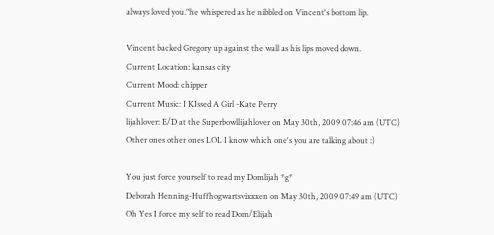always loved you."he whispered as he nibbled on Vincent's bottom lip.

Vincent backed Gregory up against the wall as his lips moved down.
Current Location: kansas city
Current Mood: chipper
Current Music: I KIssed A Girl -Kate Perry
lijahlover: E/D at the Superbowllijahlover on May 30th, 2009 07:46 am (UTC)
Other ones other ones LOL I know which one's you are talking about :)

You just force yourself to read my Domlijah *g*
Deborah Henning-Huffhogwartsvixxxen on May 30th, 2009 07:49 am (UTC)
Oh Yes I force my self to read Dom/Elijah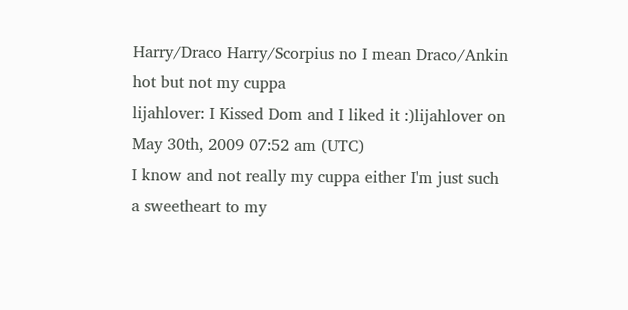Harry/Draco Harry/Scorpius no I mean Draco/Ankin hot but not my cuppa
lijahlover: I Kissed Dom and I liked it :)lijahlover on May 30th, 2009 07:52 am (UTC)
I know and not really my cuppa either I'm just such a sweetheart to my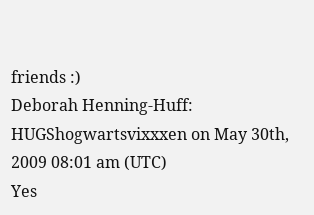friends :)
Deborah Henning-Huff: HUGShogwartsvixxxen on May 30th, 2009 08:01 am (UTC)
Yes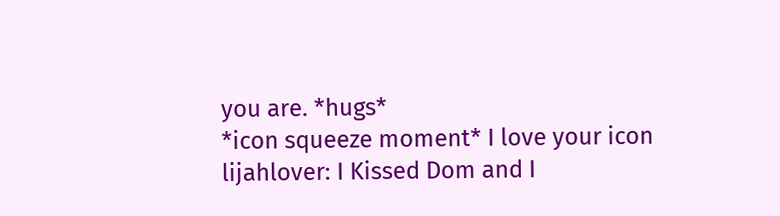you are. *hugs*
*icon squeeze moment* I love your icon
lijahlover: I Kissed Dom and I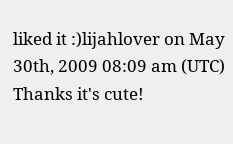liked it :)lijahlover on May 30th, 2009 08:09 am (UTC)
Thanks it's cute!